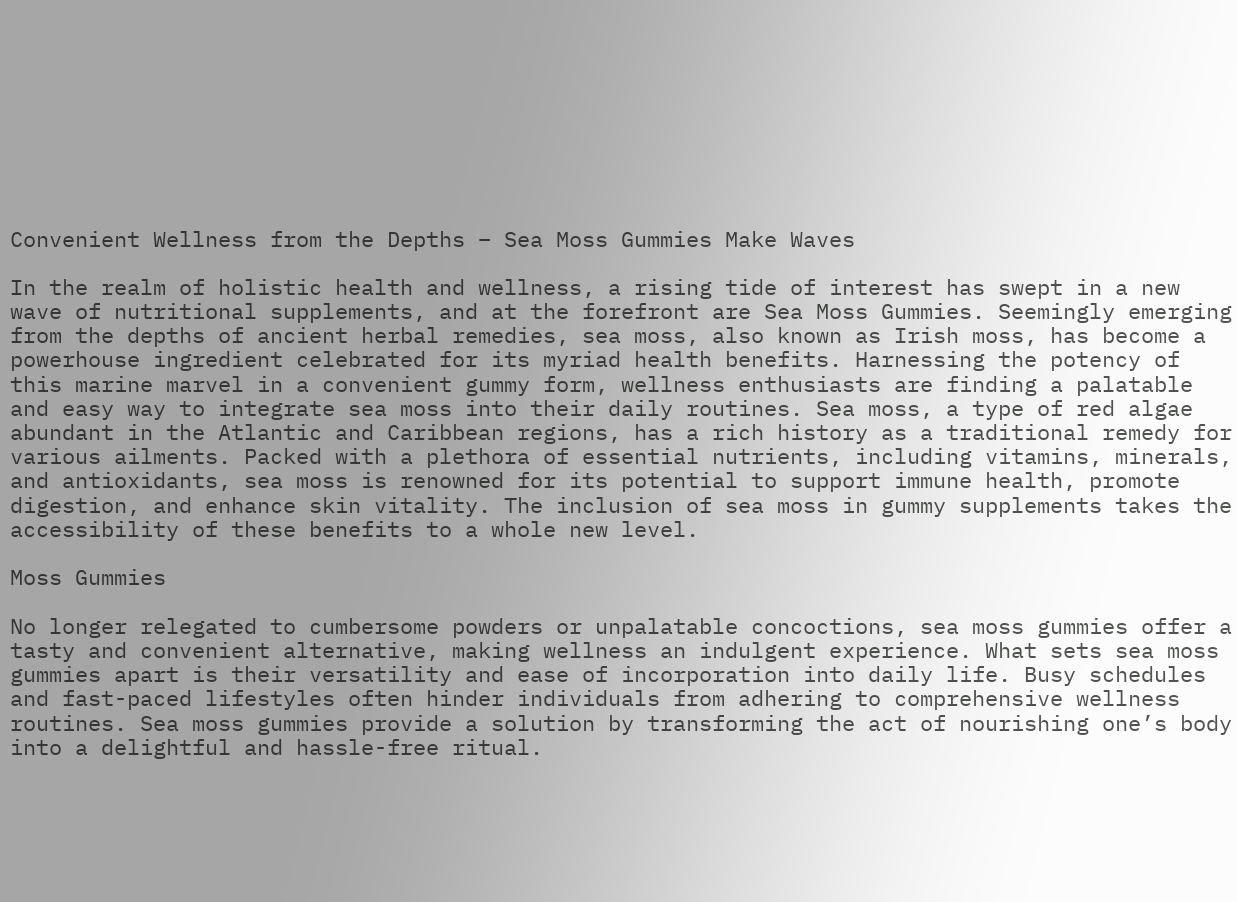Convenient Wellness from the Depths – Sea Moss Gummies Make Waves

In the realm of holistic health and wellness, a rising tide of interest has swept in a new wave of nutritional supplements, and at the forefront are Sea Moss Gummies. Seemingly emerging from the depths of ancient herbal remedies, sea moss, also known as Irish moss, has become a powerhouse ingredient celebrated for its myriad health benefits. Harnessing the potency of this marine marvel in a convenient gummy form, wellness enthusiasts are finding a palatable and easy way to integrate sea moss into their daily routines. Sea moss, a type of red algae abundant in the Atlantic and Caribbean regions, has a rich history as a traditional remedy for various ailments. Packed with a plethora of essential nutrients, including vitamins, minerals, and antioxidants, sea moss is renowned for its potential to support immune health, promote digestion, and enhance skin vitality. The inclusion of sea moss in gummy supplements takes the accessibility of these benefits to a whole new level.

Moss Gummies

No longer relegated to cumbersome powders or unpalatable concoctions, sea moss gummies offer a tasty and convenient alternative, making wellness an indulgent experience. What sets sea moss gummies apart is their versatility and ease of incorporation into daily life. Busy schedules and fast-paced lifestyles often hinder individuals from adhering to comprehensive wellness routines. Sea moss gummies provide a solution by transforming the act of nourishing one’s body into a delightful and hassle-free ritual.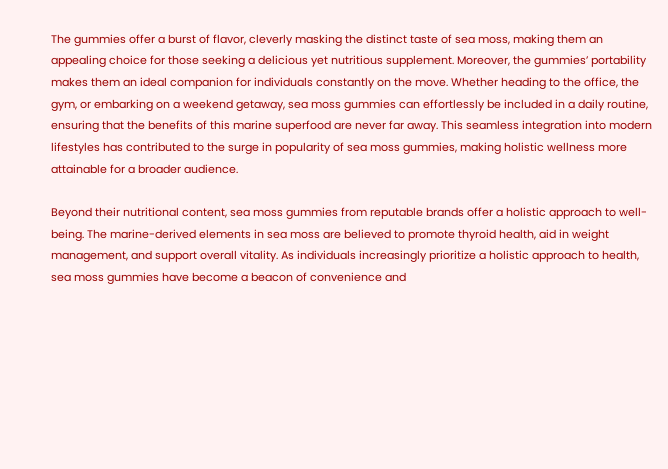The gummies offer a burst of flavor, cleverly masking the distinct taste of sea moss, making them an appealing choice for those seeking a delicious yet nutritious supplement. Moreover, the gummies’ portability makes them an ideal companion for individuals constantly on the move. Whether heading to the office, the gym, or embarking on a weekend getaway, sea moss gummies can effortlessly be included in a daily routine, ensuring that the benefits of this marine superfood are never far away. This seamless integration into modern lifestyles has contributed to the surge in popularity of sea moss gummies, making holistic wellness more attainable for a broader audience.

Beyond their nutritional content, sea moss gummies from reputable brands offer a holistic approach to well-being. The marine-derived elements in sea moss are believed to promote thyroid health, aid in weight management, and support overall vitality. As individuals increasingly prioritize a holistic approach to health, sea moss gummies have become a beacon of convenience and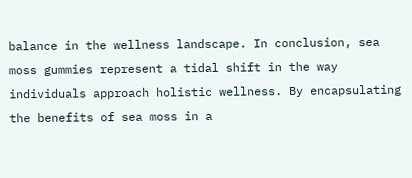balance in the wellness landscape. In conclusion, sea moss gummies represent a tidal shift in the way individuals approach holistic wellness. By encapsulating the benefits of sea moss in a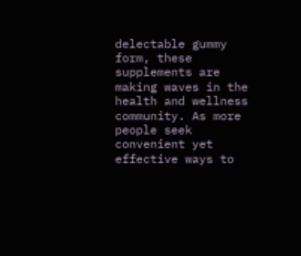delectable gummy form, these supplements are making waves in the health and wellness community. As more people seek convenient yet effective ways to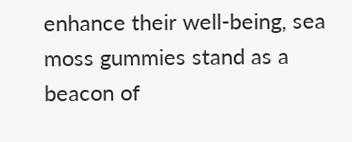enhance their well-being, sea moss gummies stand as a beacon of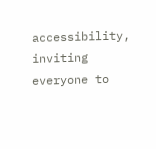accessibility, inviting everyone to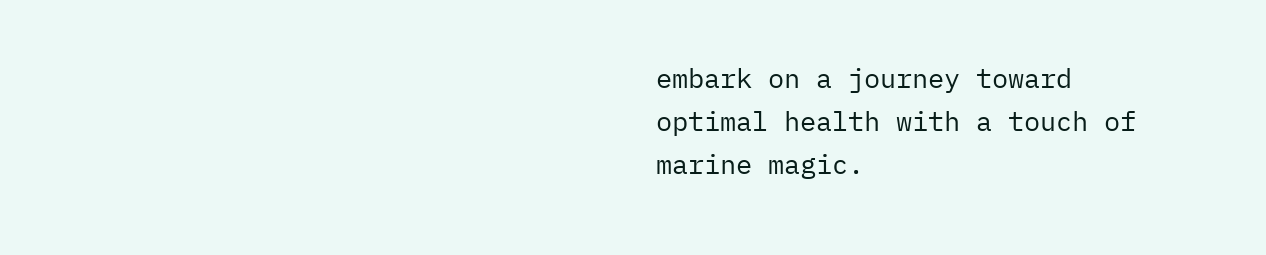embark on a journey toward optimal health with a touch of marine magic.